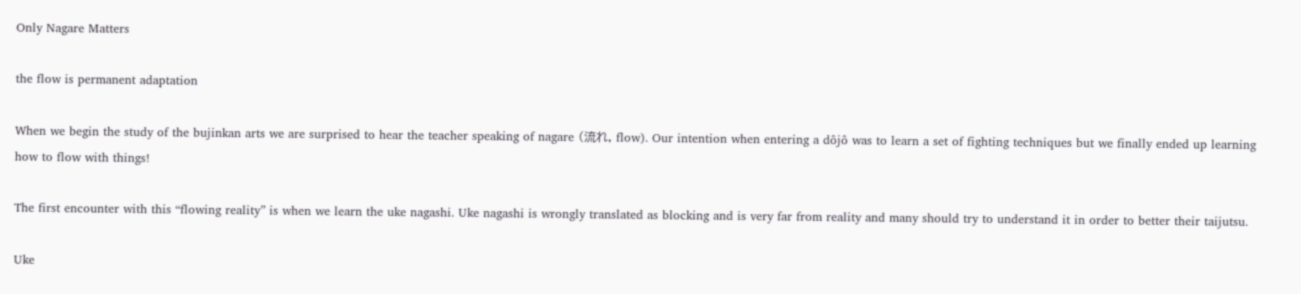Only Nagare Matters

the flow is permanent adaptation

When we begin the study of the bujinkan arts we are surprised to hear the teacher speaking of nagare (流れ, flow). Our intention when entering a dôjô was to learn a set of fighting techniques but we finally ended up learning how to flow with things!

The first encounter with this “flowing reality” is when we learn the uke nagashi. Uke nagashi is wrongly translated as blocking and is very far from reality and many should try to understand it in order to better their taijutsu.

Uke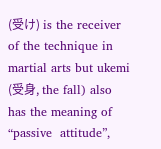(受け) is the receiver of the technique in martial arts but ukemi (受身, the fall) also has the meaning of “passive  attitude”,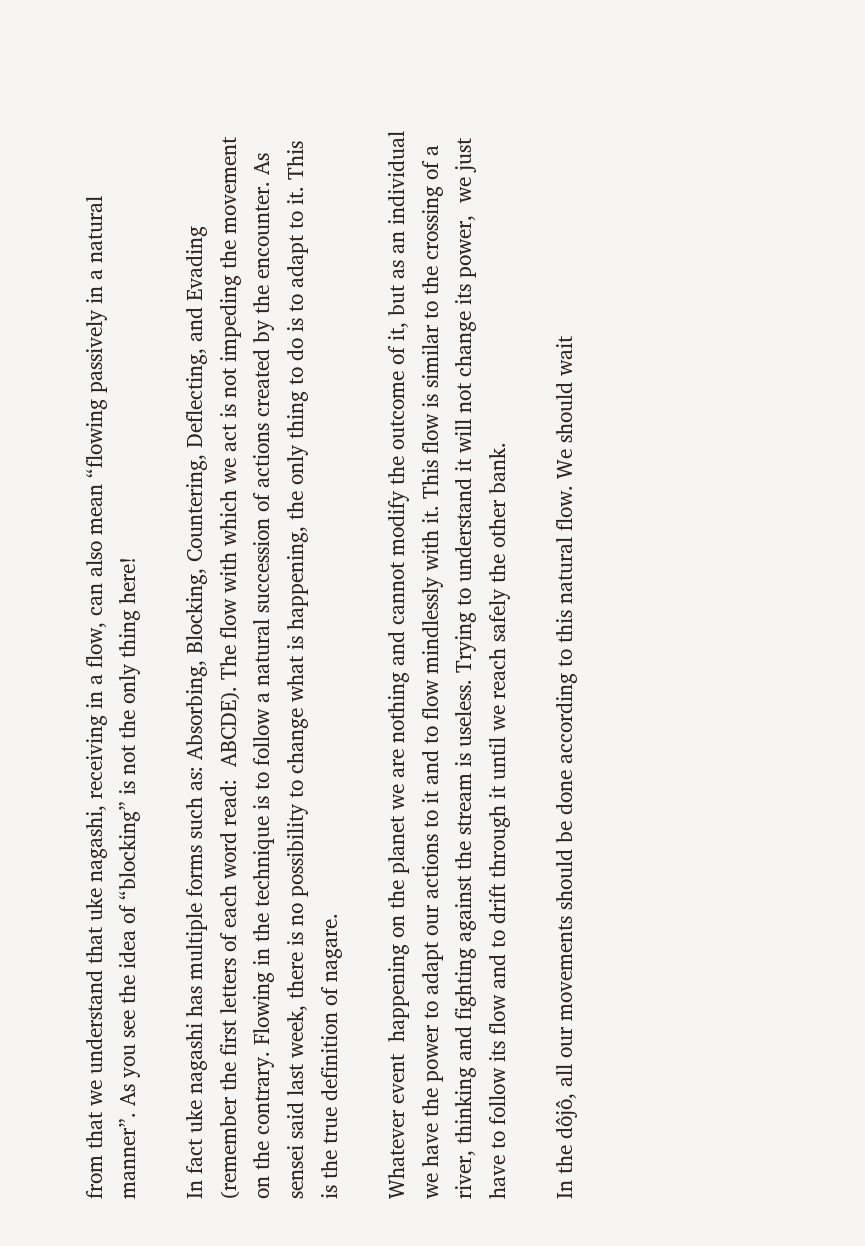from that we understand that uke nagashi, receiving in a flow, can also mean “flowing passively in a natural manner”. As you see the idea of “blocking” is not the only thing here!

In fact uke nagashi has multiple forms such as: Absorbing, Blocking, Countering, Deflecting, and Evading (remember the first letters of each word read:  ABCDE). The flow with which we act is not impeding the movement on the contrary. Flowing in the technique is to follow a natural succession of actions created by the encounter. As sensei said last week, there is no possibility to change what is happening, the only thing to do is to adapt to it. This is the true definition of nagare.

Whatever event  happening on the planet we are nothing and cannot modify the outcome of it, but as an individual we have the power to adapt our actions to it and to flow mindlessly with it. This flow is similar to the crossing of a river, thinking and fighting against the stream is useless. Trying to understand it will not change its power,  we just have to follow its flow and to drift through it until we reach safely the other bank.

In the dôjô, all our movements should be done according to this natural flow. We should wait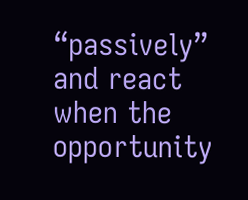“passively” and react when the opportunity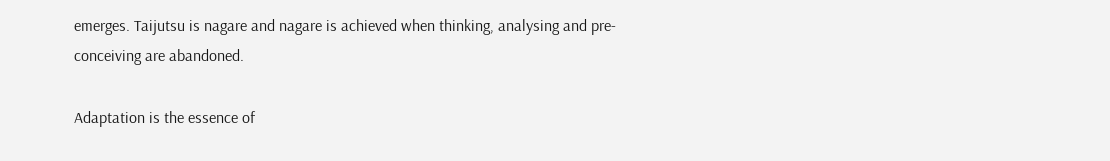emerges. Taijutsu is nagare and nagare is achieved when thinking, analysing and pre-conceiving are abandoned.

Adaptation is the essence of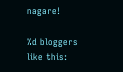nagare!

%d bloggers like this: